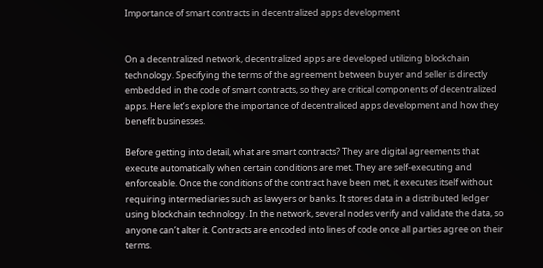Importance of smart contracts in decentralized apps development


On a decentralized network, decentralized apps are developed utilizing blockchain technology. Specifying the terms of the agreement between buyer and seller is directly embedded in the code of smart contracts, so they are critical components of decentralized apps. Here let’s explore the importance of decentraliced apps development and how they benefit businesses.

Before getting into detail, what are smart contracts? They are digital agreements that execute automatically when certain conditions are met. They are self-executing and enforceable. Once the conditions of the contract have been met, it executes itself without requiring intermediaries such as lawyers or banks. It stores data in a distributed ledger using blockchain technology. In the network, several nodes verify and validate the data, so anyone can’t alter it. Contracts are encoded into lines of code once all parties agree on their terms.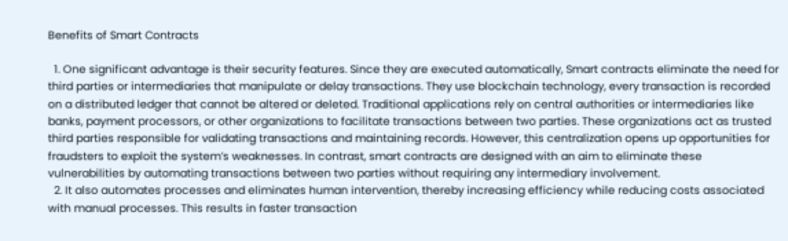Benefits of Smart Contracts

  1. One significant advantage is their security features. Since they are executed automatically, Smart contracts eliminate the need for third parties or intermediaries that manipulate or delay transactions. They use blockchain technology, every transaction is recorded on a distributed ledger that cannot be altered or deleted. Traditional applications rely on central authorities or intermediaries like banks, payment processors, or other organizations to facilitate transactions between two parties. These organizations act as trusted third parties responsible for validating transactions and maintaining records. However, this centralization opens up opportunities for fraudsters to exploit the system’s weaknesses. In contrast, smart contracts are designed with an aim to eliminate these vulnerabilities by automating transactions between two parties without requiring any intermediary involvement.
  2. It also automates processes and eliminates human intervention, thereby increasing efficiency while reducing costs associated with manual processes. This results in faster transaction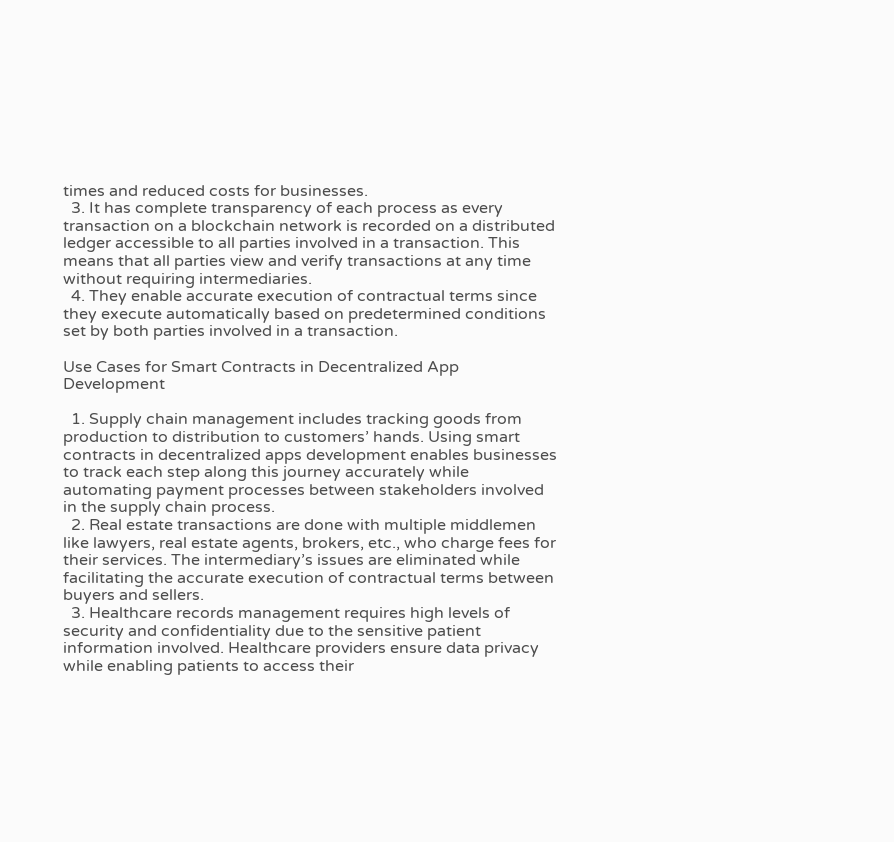times and reduced costs for businesses.
  3. It has complete transparency of each process as every transaction on a blockchain network is recorded on a distributed ledger accessible to all parties involved in a transaction. This means that all parties view and verify transactions at any time without requiring intermediaries.
  4. They enable accurate execution of contractual terms since they execute automatically based on predetermined conditions set by both parties involved in a transaction.

Use Cases for Smart Contracts in Decentralized App Development

  1. Supply chain management includes tracking goods from production to distribution to customers’ hands. Using smart contracts in decentralized apps development enables businesses to track each step along this journey accurately while automating payment processes between stakeholders involved in the supply chain process.
  2. Real estate transactions are done with multiple middlemen like lawyers, real estate agents, brokers, etc., who charge fees for their services. The intermediary’s issues are eliminated while facilitating the accurate execution of contractual terms between buyers and sellers.
  3. Healthcare records management requires high levels of security and confidentiality due to the sensitive patient information involved. Healthcare providers ensure data privacy while enabling patients to access their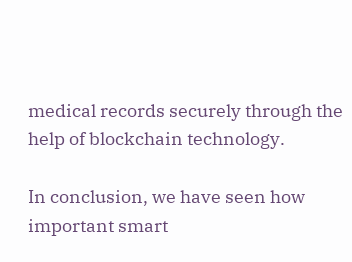medical records securely through the help of blockchain technology.

In conclusion, we have seen how important smart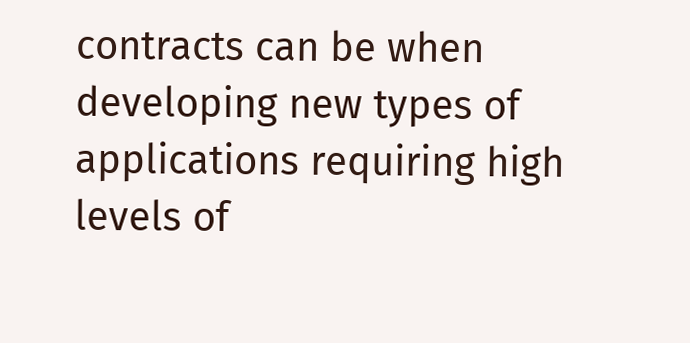contracts can be when developing new types of applications requiring high levels of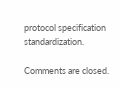protocol specification standardization.

Comments are closed.